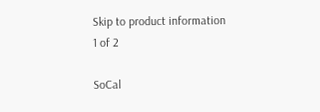Skip to product information
1 of 2

SoCal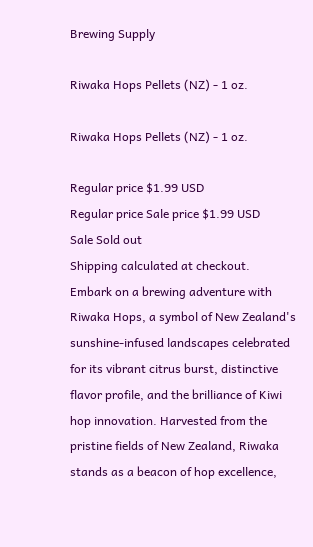Brewing Supply

Riwaka Hops Pellets (NZ) - 1 oz.

Riwaka Hops Pellets (NZ) - 1 oz.

Regular price $1.99 USD
Regular price Sale price $1.99 USD
Sale Sold out
Shipping calculated at checkout.
Embark on a brewing adventure with Riwaka Hops, a symbol of New Zealand's sunshine-infused landscapes celebrated for its vibrant citrus burst, distinctive flavor profile, and the brilliance of Kiwi hop innovation. Harvested from the pristine fields of New Zealand, Riwaka stands as a beacon of hop excellence,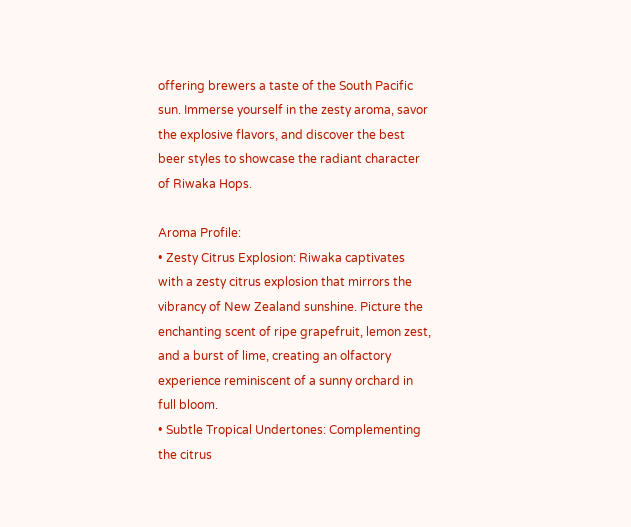offering brewers a taste of the South Pacific sun. Immerse yourself in the zesty aroma, savor the explosive flavors, and discover the best beer styles to showcase the radiant character of Riwaka Hops.

Aroma Profile:
• Zesty Citrus Explosion: Riwaka captivates with a zesty citrus explosion that mirrors the vibrancy of New Zealand sunshine. Picture the enchanting scent of ripe grapefruit, lemon zest, and a burst of lime, creating an olfactory experience reminiscent of a sunny orchard in full bloom.
• Subtle Tropical Undertones: Complementing the citrus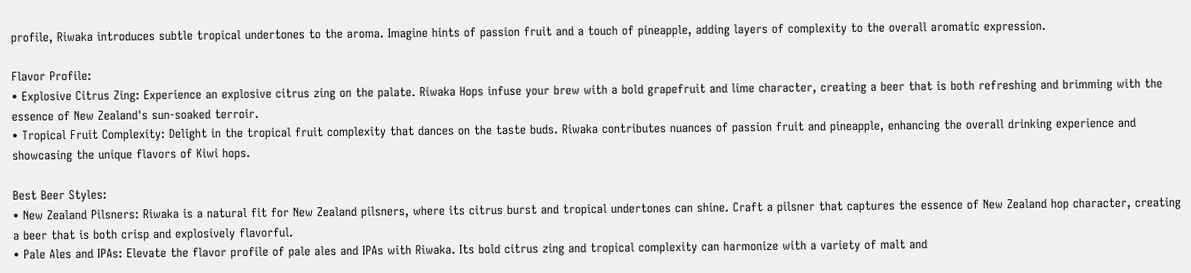profile, Riwaka introduces subtle tropical undertones to the aroma. Imagine hints of passion fruit and a touch of pineapple, adding layers of complexity to the overall aromatic expression.

Flavor Profile:
• Explosive Citrus Zing: Experience an explosive citrus zing on the palate. Riwaka Hops infuse your brew with a bold grapefruit and lime character, creating a beer that is both refreshing and brimming with the essence of New Zealand's sun-soaked terroir.
• Tropical Fruit Complexity: Delight in the tropical fruit complexity that dances on the taste buds. Riwaka contributes nuances of passion fruit and pineapple, enhancing the overall drinking experience and showcasing the unique flavors of Kiwi hops.

Best Beer Styles:
• New Zealand Pilsners: Riwaka is a natural fit for New Zealand pilsners, where its citrus burst and tropical undertones can shine. Craft a pilsner that captures the essence of New Zealand hop character, creating a beer that is both crisp and explosively flavorful.
• Pale Ales and IPAs: Elevate the flavor profile of pale ales and IPAs with Riwaka. Its bold citrus zing and tropical complexity can harmonize with a variety of malt and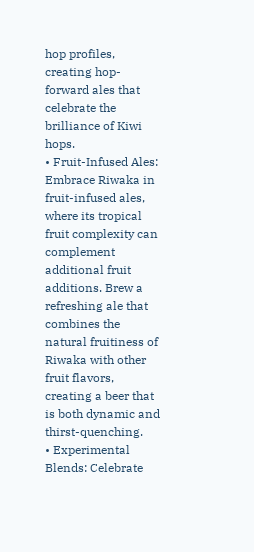hop profiles, creating hop-forward ales that celebrate the brilliance of Kiwi hops.
• Fruit-Infused Ales: Embrace Riwaka in fruit-infused ales, where its tropical fruit complexity can complement additional fruit additions. Brew a refreshing ale that combines the natural fruitiness of Riwaka with other fruit flavors, creating a beer that is both dynamic and thirst-quenching.
• Experimental Blends: Celebrate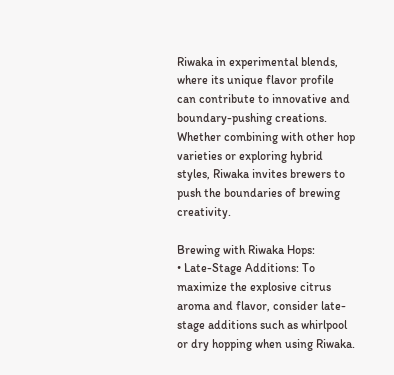Riwaka in experimental blends, where its unique flavor profile can contribute to innovative and boundary-pushing creations. Whether combining with other hop varieties or exploring hybrid styles, Riwaka invites brewers to push the boundaries of brewing creativity.

Brewing with Riwaka Hops:
• Late-Stage Additions: To maximize the explosive citrus aroma and flavor, consider late-stage additions such as whirlpool or dry hopping when using Riwaka.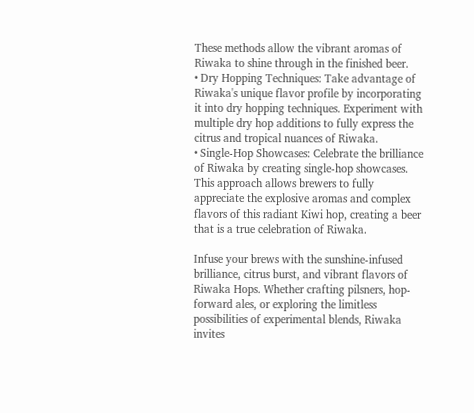These methods allow the vibrant aromas of Riwaka to shine through in the finished beer.
• Dry Hopping Techniques: Take advantage of Riwaka's unique flavor profile by incorporating it into dry hopping techniques. Experiment with multiple dry hop additions to fully express the citrus and tropical nuances of Riwaka.
• Single-Hop Showcases: Celebrate the brilliance of Riwaka by creating single-hop showcases. This approach allows brewers to fully appreciate the explosive aromas and complex flavors of this radiant Kiwi hop, creating a beer that is a true celebration of Riwaka.

Infuse your brews with the sunshine-infused brilliance, citrus burst, and vibrant flavors of Riwaka Hops. Whether crafting pilsners, hop-forward ales, or exploring the limitless possibilities of experimental blends, Riwaka invites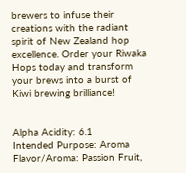brewers to infuse their creations with the radiant spirit of New Zealand hop excellence. Order your Riwaka Hops today and transform your brews into a burst of Kiwi brewing brilliance!


Alpha Acidity: 6.1
Intended Purpose: Aroma
Flavor/Aroma: Passion Fruit,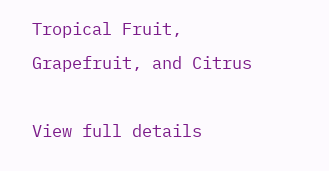Tropical Fruit, Grapefruit, and Citrus

View full details